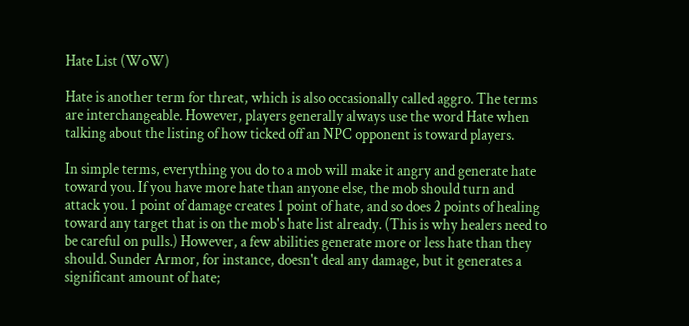Hate List (WoW)

Hate is another term for threat, which is also occasionally called aggro. The terms are interchangeable. However, players generally always use the word Hate when talking about the listing of how ticked off an NPC opponent is toward players.

In simple terms, everything you do to a mob will make it angry and generate hate toward you. If you have more hate than anyone else, the mob should turn and attack you. 1 point of damage creates 1 point of hate, and so does 2 points of healing toward any target that is on the mob's hate list already. (This is why healers need to be careful on pulls.) However, a few abilities generate more or less hate than they should. Sunder Armor, for instance, doesn't deal any damage, but it generates a significant amount of hate;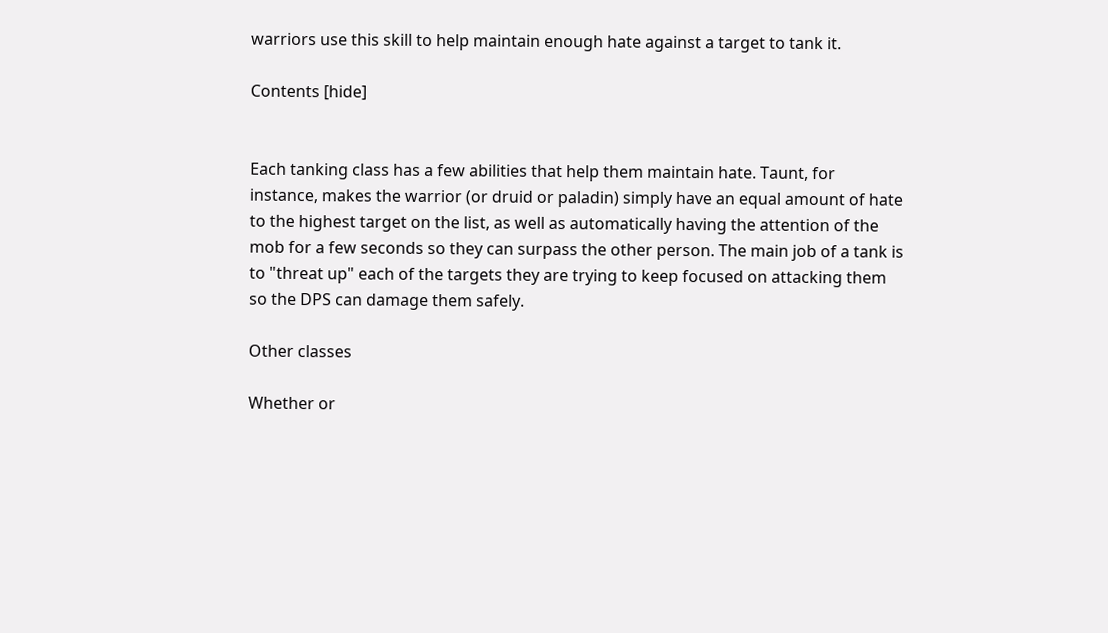warriors use this skill to help maintain enough hate against a target to tank it.

Contents [hide]


Each tanking class has a few abilities that help them maintain hate. Taunt, for instance, makes the warrior (or druid or paladin) simply have an equal amount of hate to the highest target on the list, as well as automatically having the attention of the mob for a few seconds so they can surpass the other person. The main job of a tank is to "threat up" each of the targets they are trying to keep focused on attacking them so the DPS can damage them safely.

Other classes

Whether or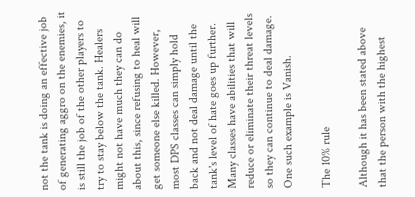not the tank is doing an effective job of generating aggro on the enemies, it is still the job of the other players to try to stay below the tank. Healers might not have much they can do about this, since refusing to heal will get someone else killed. However, most DPS classes can simply hold back and not deal damage until the tank's level of hate goes up further. Many classes have abilities that will reduce or eliminate their threat levels so they can continue to deal damage. One such example is Vanish.

The 10% rule

Although it has been stated above that the person with the highest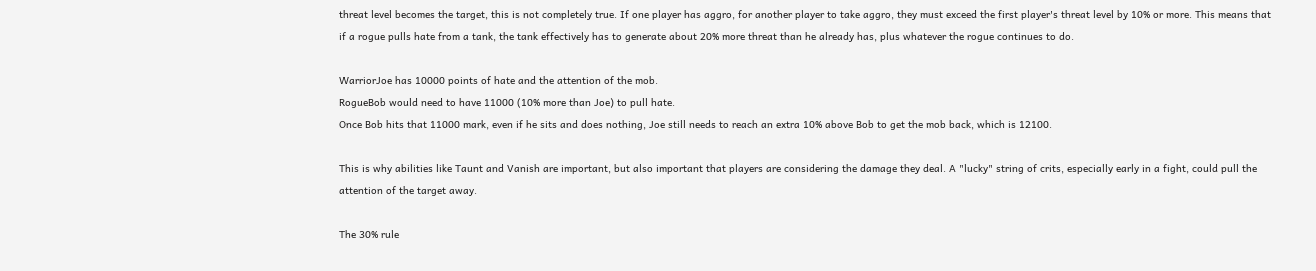threat level becomes the target, this is not completely true. If one player has aggro, for another player to take aggro, they must exceed the first player's threat level by 10% or more. This means that if a rogue pulls hate from a tank, the tank effectively has to generate about 20% more threat than he already has, plus whatever the rogue continues to do.

WarriorJoe has 10000 points of hate and the attention of the mob.
RogueBob would need to have 11000 (10% more than Joe) to pull hate.
Once Bob hits that 11000 mark, even if he sits and does nothing, Joe still needs to reach an extra 10% above Bob to get the mob back, which is 12100.

This is why abilities like Taunt and Vanish are important, but also important that players are considering the damage they deal. A "lucky" string of crits, especially early in a fight, could pull the attention of the target away.

The 30% rule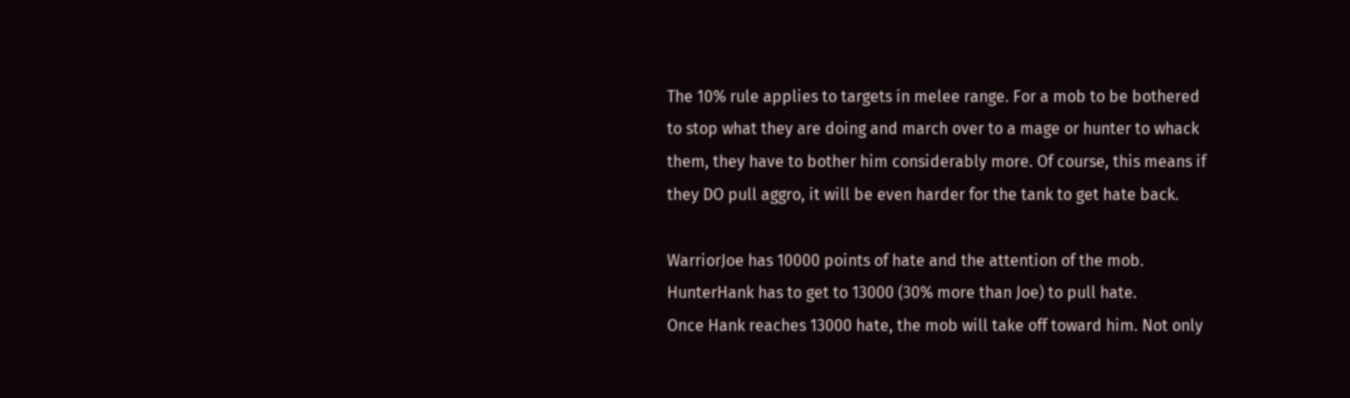The 10% rule applies to targets in melee range. For a mob to be bothered to stop what they are doing and march over to a mage or hunter to whack them, they have to bother him considerably more. Of course, this means if they DO pull aggro, it will be even harder for the tank to get hate back.

WarriorJoe has 10000 points of hate and the attention of the mob.
HunterHank has to get to 13000 (30% more than Joe) to pull hate.
Once Hank reaches 13000 hate, the mob will take off toward him. Not only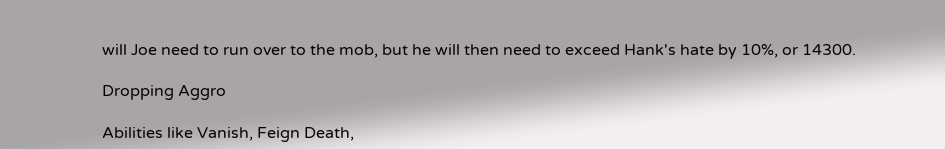will Joe need to run over to the mob, but he will then need to exceed Hank's hate by 10%, or 14300.

Dropping Aggro

Abilities like Vanish, Feign Death,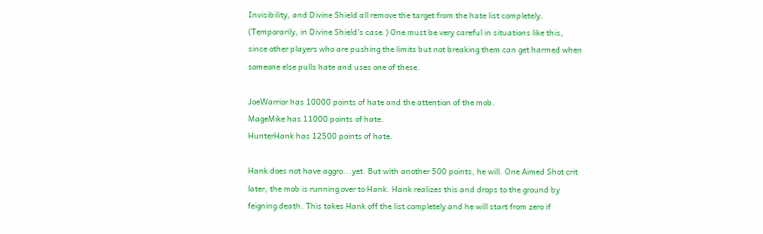Invisibility, and Divine Shield all remove the target from the hate list completely. (Temporarily, in Divine Shield's case.) One must be very careful in situations like this, since other players who are pushing the limits but not breaking them can get harmed when someone else pulls hate and uses one of these.

JoeWarrior has 10000 points of hate and the attention of the mob.
MageMike has 11000 points of hate.
HunterHank has 12500 points of hate.

Hank does not have aggro...yet. But with another 500 points, he will. One Aimed Shot crit later, the mob is running over to Hank. Hank realizes this and drops to the ground by feigning death. This takes Hank off the list completely and he will start from zero if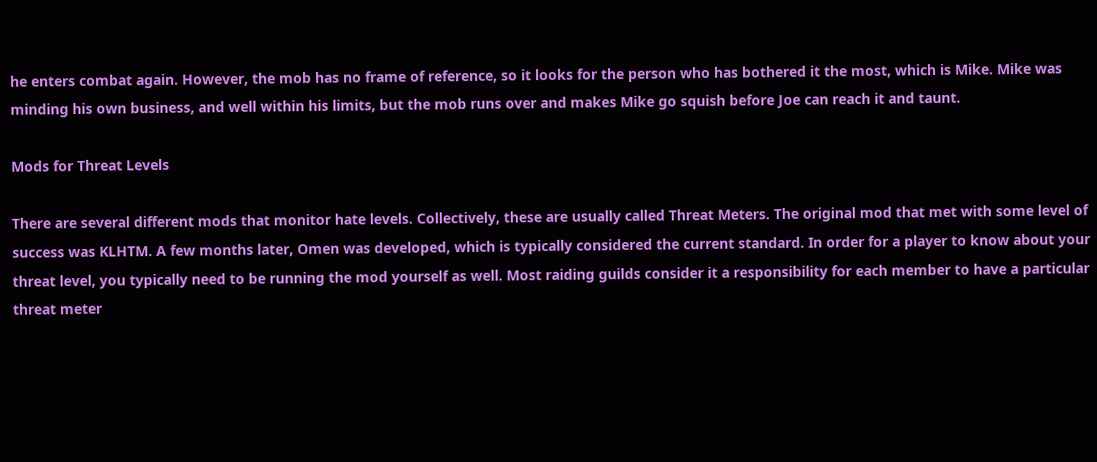he enters combat again. However, the mob has no frame of reference, so it looks for the person who has bothered it the most, which is Mike. Mike was minding his own business, and well within his limits, but the mob runs over and makes Mike go squish before Joe can reach it and taunt.

Mods for Threat Levels

There are several different mods that monitor hate levels. Collectively, these are usually called Threat Meters. The original mod that met with some level of success was KLHTM. A few months later, Omen was developed, which is typically considered the current standard. In order for a player to know about your threat level, you typically need to be running the mod yourself as well. Most raiding guilds consider it a responsibility for each member to have a particular threat meter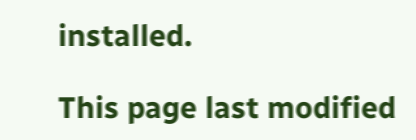installed.

This page last modified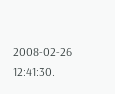2008-02-26 12:41:30.